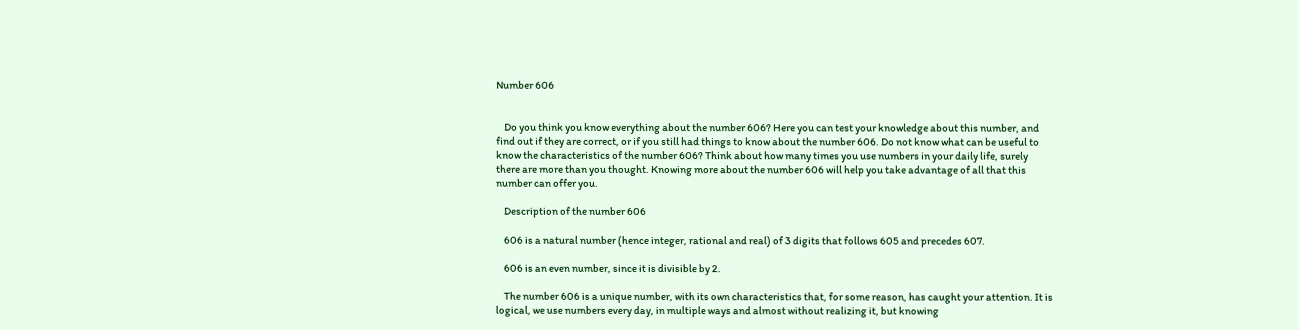Number 606


    Do you think you know everything about the number 606? Here you can test your knowledge about this number, and find out if they are correct, or if you still had things to know about the number 606. Do not know what can be useful to know the characteristics of the number 606? Think about how many times you use numbers in your daily life, surely there are more than you thought. Knowing more about the number 606 will help you take advantage of all that this number can offer you.

    Description of the number 606

    606 is a natural number (hence integer, rational and real) of 3 digits that follows 605 and precedes 607.

    606 is an even number, since it is divisible by 2.

    The number 606 is a unique number, with its own characteristics that, for some reason, has caught your attention. It is logical, we use numbers every day, in multiple ways and almost without realizing it, but knowing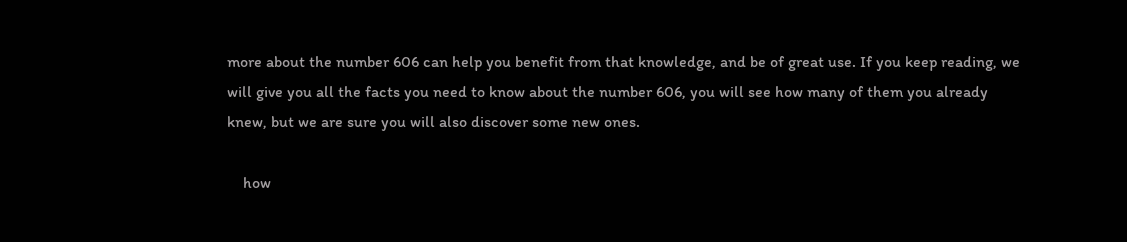more about the number 606 can help you benefit from that knowledge, and be of great use. If you keep reading, we will give you all the facts you need to know about the number 606, you will see how many of them you already knew, but we are sure you will also discover some new ones.

    how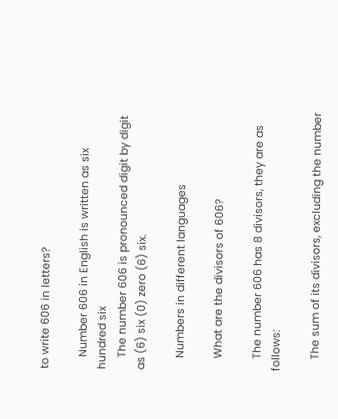to write 606 in letters?

    Number 606 in English is written as six hundred six
    The number 606 is pronounced digit by digit as (6) six (0) zero (6) six.

    Numbers in different languages

    What are the divisors of 606?

    The number 606 has 8 divisors, they are as follows:

    The sum of its divisors, excluding the number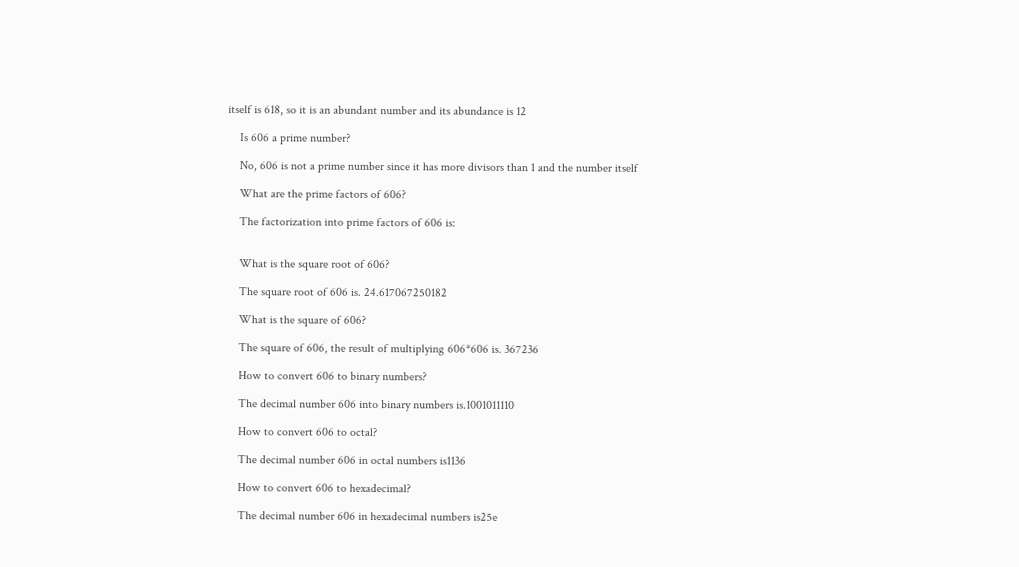itself is 618, so it is an abundant number and its abundance is 12

    Is 606 a prime number?

    No, 606 is not a prime number since it has more divisors than 1 and the number itself

    What are the prime factors of 606?

    The factorization into prime factors of 606 is:


    What is the square root of 606?

    The square root of 606 is. 24.617067250182

    What is the square of 606?

    The square of 606, the result of multiplying 606*606 is. 367236

    How to convert 606 to binary numbers?

    The decimal number 606 into binary numbers is.1001011110

    How to convert 606 to octal?

    The decimal number 606 in octal numbers is1136

    How to convert 606 to hexadecimal?

    The decimal number 606 in hexadecimal numbers is25e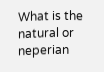What is the natural or neperian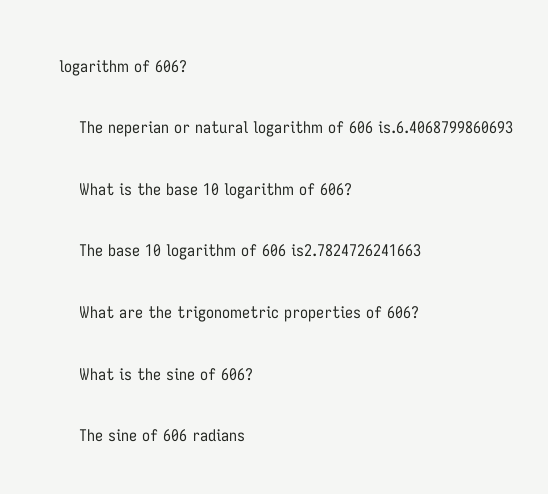logarithm of 606?

    The neperian or natural logarithm of 606 is.6.4068799860693

    What is the base 10 logarithm of 606?

    The base 10 logarithm of 606 is2.7824726241663

    What are the trigonometric properties of 606?

    What is the sine of 606?

    The sine of 606 radians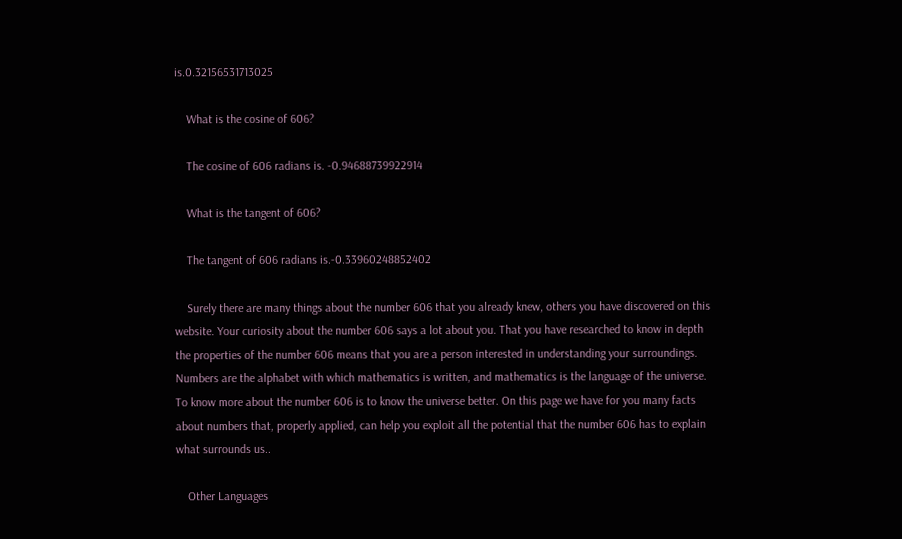is.0.32156531713025

    What is the cosine of 606?

    The cosine of 606 radians is. -0.94688739922914

    What is the tangent of 606?

    The tangent of 606 radians is.-0.33960248852402

    Surely there are many things about the number 606 that you already knew, others you have discovered on this website. Your curiosity about the number 606 says a lot about you. That you have researched to know in depth the properties of the number 606 means that you are a person interested in understanding your surroundings. Numbers are the alphabet with which mathematics is written, and mathematics is the language of the universe. To know more about the number 606 is to know the universe better. On this page we have for you many facts about numbers that, properly applied, can help you exploit all the potential that the number 606 has to explain what surrounds us..

    Other Languages